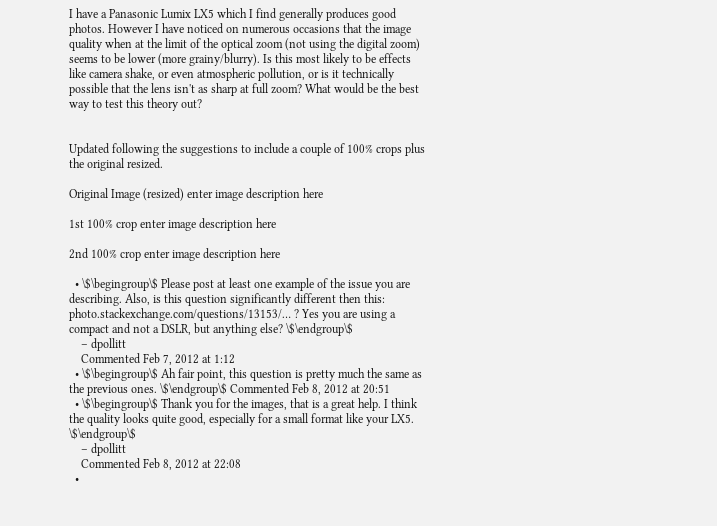I have a Panasonic Lumix LX5 which I find generally produces good photos. However I have noticed on numerous occasions that the image quality when at the limit of the optical zoom (not using the digital zoom) seems to be lower (more grainy/blurry). Is this most likely to be effects like camera shake, or even atmospheric pollution, or is it technically possible that the lens isn't as sharp at full zoom? What would be the best way to test this theory out?


Updated following the suggestions to include a couple of 100% crops plus the original resized.

Original Image (resized) enter image description here

1st 100% crop enter image description here

2nd 100% crop enter image description here

  • \$\begingroup\$ Please post at least one example of the issue you are describing. Also, is this question significantly different then this: photo.stackexchange.com/questions/13153/… ? Yes you are using a compact and not a DSLR, but anything else? \$\endgroup\$
    – dpollitt
    Commented Feb 7, 2012 at 1:12
  • \$\begingroup\$ Ah fair point, this question is pretty much the same as the previous ones. \$\endgroup\$ Commented Feb 8, 2012 at 20:51
  • \$\begingroup\$ Thank you for the images, that is a great help. I think the quality looks quite good, especially for a small format like your LX5. \$\endgroup\$
    – dpollitt
    Commented Feb 8, 2012 at 22:08
  •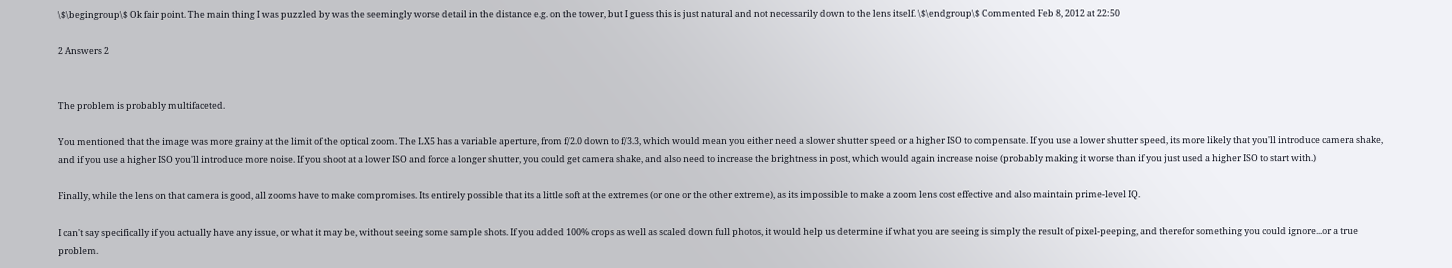\$\begingroup\$ Ok fair point. The main thing I was puzzled by was the seemingly worse detail in the distance e.g. on the tower, but I guess this is just natural and not necessarily down to the lens itself. \$\endgroup\$ Commented Feb 8, 2012 at 22:50

2 Answers 2


The problem is probably multifaceted.

You mentioned that the image was more grainy at the limit of the optical zoom. The LX5 has a variable aperture, from f/2.0 down to f/3.3, which would mean you either need a slower shutter speed or a higher ISO to compensate. If you use a lower shutter speed, its more likely that you'll introduce camera shake, and if you use a higher ISO you'll introduce more noise. If you shoot at a lower ISO and force a longer shutter, you could get camera shake, and also need to increase the brightness in post, which would again increase noise (probably making it worse than if you just used a higher ISO to start with.)

Finally, while the lens on that camera is good, all zooms have to make compromises. Its entirely possible that its a little soft at the extremes (or one or the other extreme), as its impossible to make a zoom lens cost effective and also maintain prime-level IQ.

I can't say specifically if you actually have any issue, or what it may be, without seeing some sample shots. If you added 100% crops as well as scaled down full photos, it would help us determine if what you are seeing is simply the result of pixel-peeping, and therefor something you could ignore...or a true problem.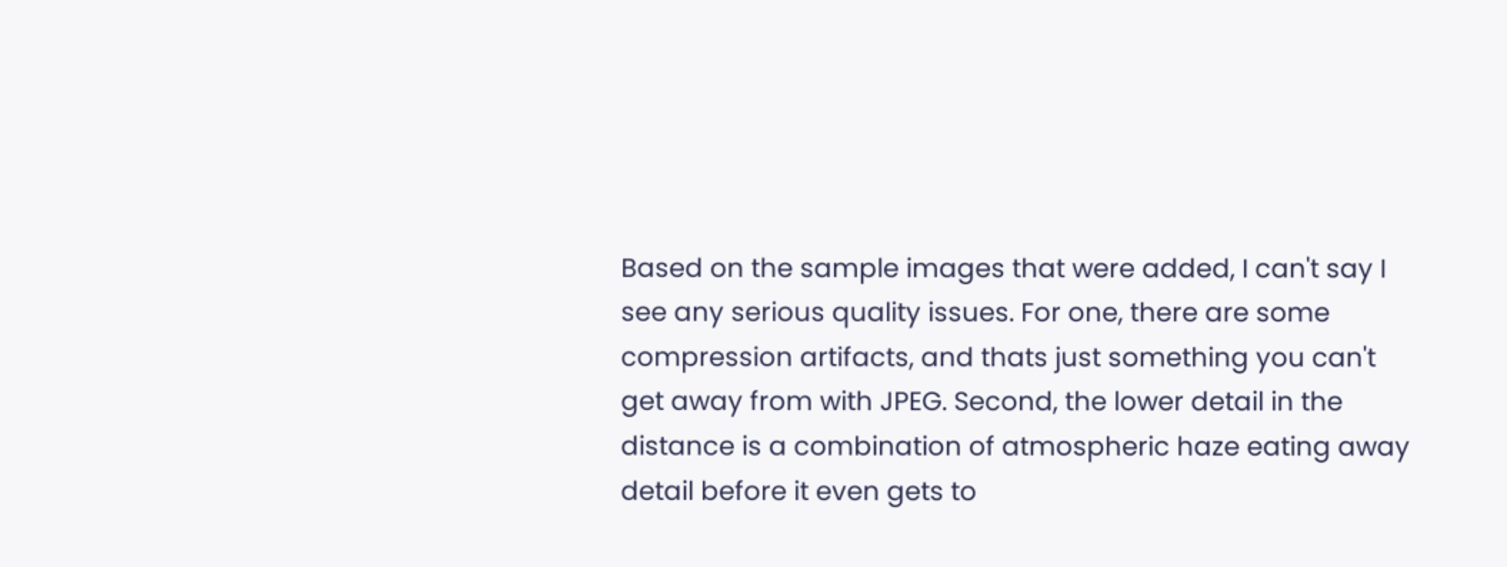Based on the sample images that were added, I can't say I see any serious quality issues. For one, there are some compression artifacts, and thats just something you can't get away from with JPEG. Second, the lower detail in the distance is a combination of atmospheric haze eating away detail before it even gets to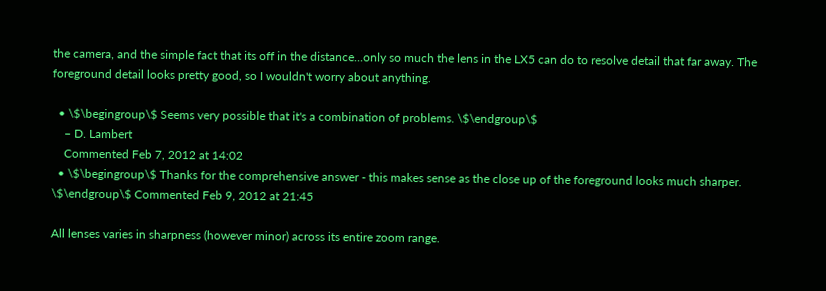the camera, and the simple fact that its off in the distance...only so much the lens in the LX5 can do to resolve detail that far away. The foreground detail looks pretty good, so I wouldn't worry about anything.

  • \$\begingroup\$ Seems very possible that it's a combination of problems. \$\endgroup\$
    – D. Lambert
    Commented Feb 7, 2012 at 14:02
  • \$\begingroup\$ Thanks for the comprehensive answer - this makes sense as the close up of the foreground looks much sharper. \$\endgroup\$ Commented Feb 9, 2012 at 21:45

All lenses varies in sharpness (however minor) across its entire zoom range.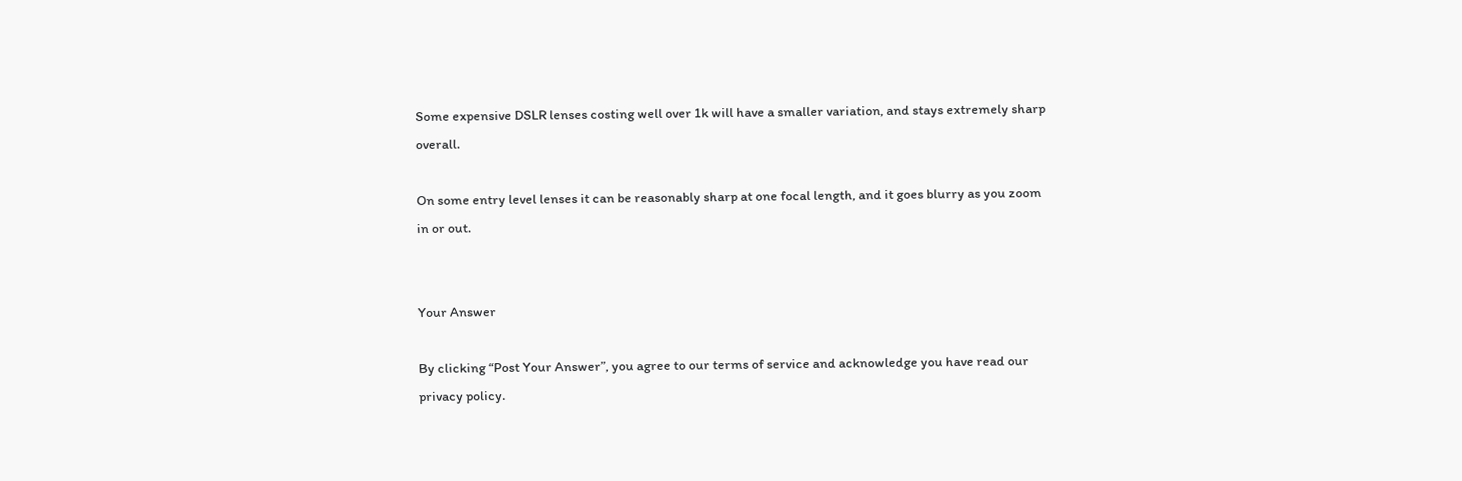Some expensive DSLR lenses costing well over 1k will have a smaller variation, and stays extremely sharp overall.

On some entry level lenses it can be reasonably sharp at one focal length, and it goes blurry as you zoom in or out.


Your Answer

By clicking “Post Your Answer”, you agree to our terms of service and acknowledge you have read our privacy policy.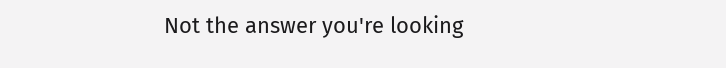Not the answer you're looking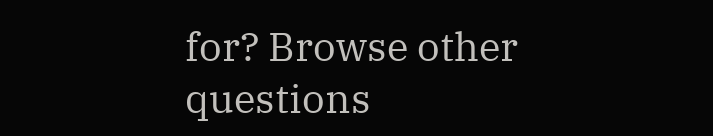for? Browse other questions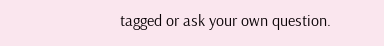tagged or ask your own question.